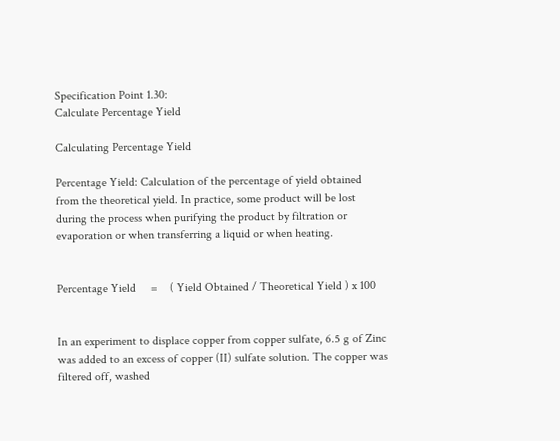Specification Point 1.30:
Calculate Percentage Yield

Calculating Percentage Yield

Percentage Yield: Calculation of the percentage of yield obtained from the theoretical yield. In practice, some product will be lost during the process when purifying the product by filtration or evaporation or when transferring a liquid or when heating.


Percentage Yield     =    ( Yield Obtained / Theoretical Yield ) x 100


In an experiment to displace copper from copper sulfate, 6.5 g of Zinc was added to an excess of copper (II) sulfate solution. The copper was filtered off, washed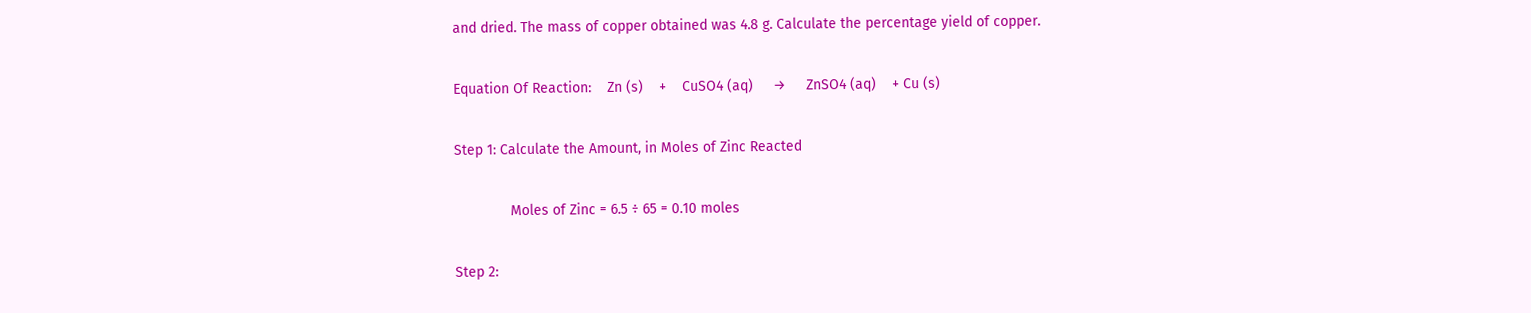and dried. The mass of copper obtained was 4.8 g. Calculate the percentage yield of copper.

Equation Of Reaction:    Zn (s)    +    CuSO4 (aq)     →     ZnSO4 (aq)    + Cu (s)

Step 1: Calculate the Amount, in Moles of Zinc Reacted

              Moles of Zinc = 6.5 ÷ 65 = 0.10 moles

Step 2: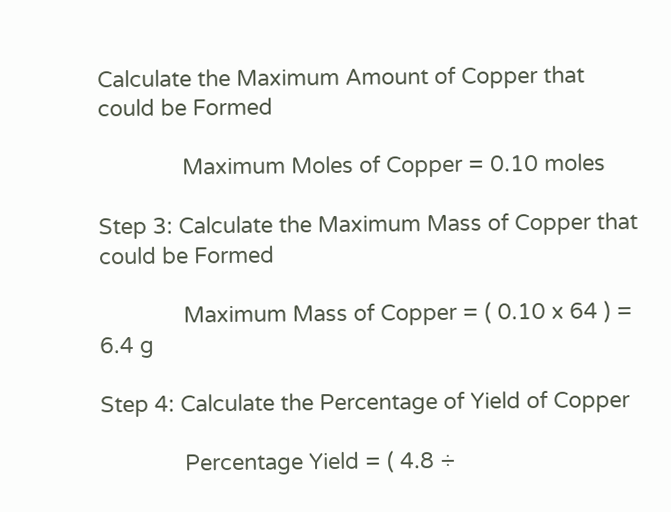Calculate the Maximum Amount of Copper that could be Formed

              Maximum Moles of Copper = 0.10 moles

Step 3: Calculate the Maximum Mass of Copper that could be Formed

              Maximum Mass of Copper = ( 0.10 x 64 ) = 6.4 g

Step 4: Calculate the Percentage of Yield of Copper

              Percentage Yield = ( 4.8 ÷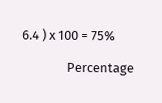6.4 ) x 100 = 75%

               Percentage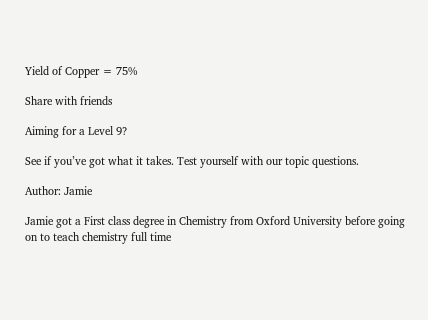Yield of Copper = 75%

Share with friends

Aiming for a Level 9?

See if you’ve got what it takes. Test yourself with our topic questions.

Author: Jamie

Jamie got a First class degree in Chemistry from Oxford University before going on to teach chemistry full time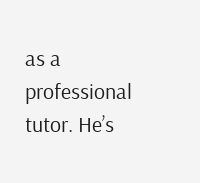as a professional tutor. He’s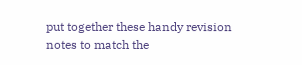put together these handy revision notes to match the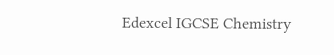Edexcel IGCSE Chemistry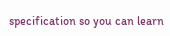specification so you can learn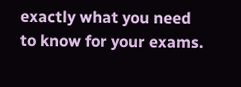exactly what you need to know for your exams.